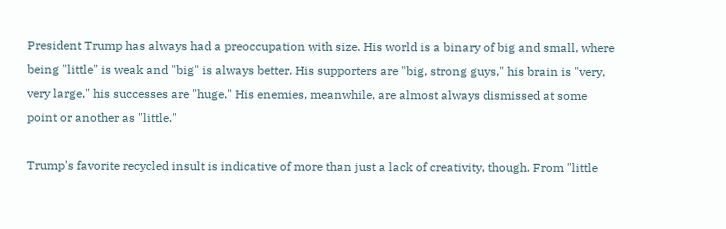President Trump has always had a preoccupation with size. His world is a binary of big and small, where being "little" is weak and "big" is always better. His supporters are "big, strong guys," his brain is "very, very large," his successes are "huge." His enemies, meanwhile, are almost always dismissed at some point or another as "little."

Trump's favorite recycled insult is indicative of more than just a lack of creativity, though. From "little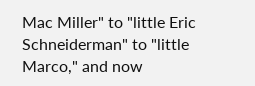Mac Miller" to "little Eric Schneiderman" to "little Marco," and now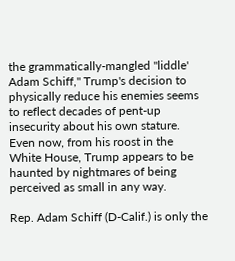the grammatically-mangled "liddle' Adam Schiff," Trump's decision to physically reduce his enemies seems to reflect decades of pent-up insecurity about his own stature. Even now, from his roost in the White House, Trump appears to be haunted by nightmares of being perceived as small in any way.

Rep. Adam Schiff (D-Calif.) is only the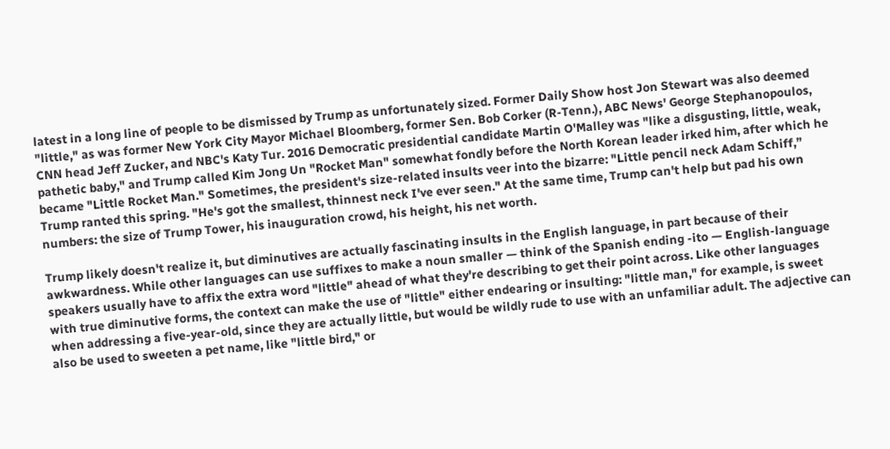latest in a long line of people to be dismissed by Trump as unfortunately sized. Former Daily Show host Jon Stewart was also deemed "little," as was former New York City Mayor Michael Bloomberg, former Sen. Bob Corker (R-Tenn.), ABC News' George Stephanopoulos, CNN head Jeff Zucker, and NBC's Katy Tur. 2016 Democratic presidential candidate Martin O'Malley was "like a disgusting, little, weak, pathetic baby," and Trump called Kim Jong Un "Rocket Man" somewhat fondly before the North Korean leader irked him, after which he became "Little Rocket Man." Sometimes, the president's size-related insults veer into the bizarre: "Little pencil neck Adam Schiff,” Trump ranted this spring. "He's got the smallest, thinnest neck I've ever seen." At the same time, Trump can't help but pad his own numbers: the size of Trump Tower, his inauguration crowd, his height, his net worth.

Trump likely doesn't realize it, but diminutives are actually fascinating insults in the English language, in part because of their awkwardness. While other languages can use suffixes to make a noun smaller — think of the Spanish ending -ito — English-language speakers usually have to affix the extra word "little" ahead of what they're describing to get their point across. Like other languages with true diminutive forms, the context can make the use of "little" either endearing or insulting: "little man," for example, is sweet when addressing a five-year-old, since they are actually little, but would be wildly rude to use with an unfamiliar adult. The adjective can also be used to sweeten a pet name, like "little bird," or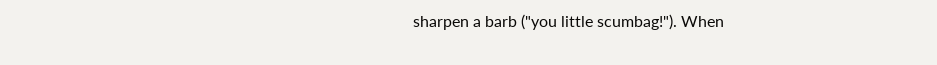sharpen a barb ("you little scumbag!"). When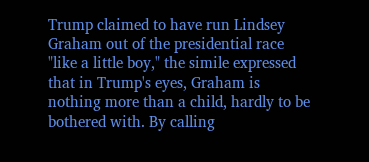Trump claimed to have run Lindsey Graham out of the presidential race "like a little boy," the simile expressed that in Trump's eyes, Graham is nothing more than a child, hardly to be bothered with. By calling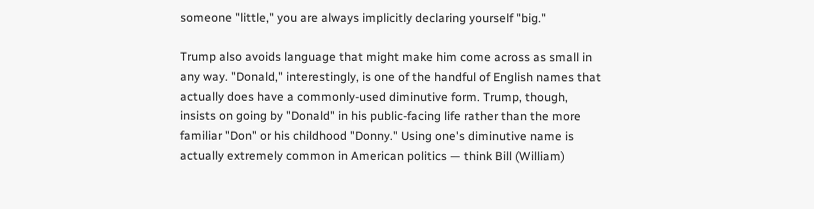someone "little," you are always implicitly declaring yourself "big."

Trump also avoids language that might make him come across as small in any way. "Donald," interestingly, is one of the handful of English names that actually does have a commonly-used diminutive form. Trump, though, insists on going by "Donald" in his public-facing life rather than the more familiar "Don" or his childhood "Donny." Using one's diminutive name is actually extremely common in American politics — think Bill (William)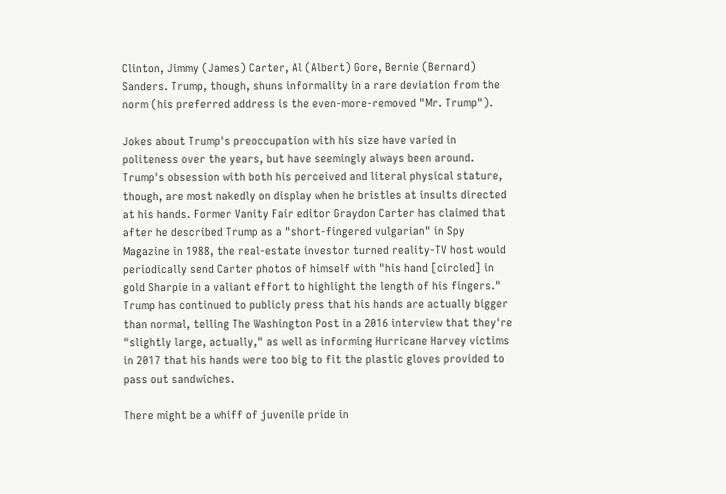Clinton, Jimmy (James) Carter, Al (Albert) Gore, Bernie (Bernard) Sanders. Trump, though, shuns informality in a rare deviation from the norm (his preferred address is the even-more-removed "Mr. Trump").

Jokes about Trump's preoccupation with his size have varied in politeness over the years, but have seemingly always been around. Trump's obsession with both his perceived and literal physical stature, though, are most nakedly on display when he bristles at insults directed at his hands. Former Vanity Fair editor Graydon Carter has claimed that after he described Trump as a "short-fingered vulgarian" in Spy Magazine in 1988, the real-estate investor turned reality-TV host would periodically send Carter photos of himself with "his hand [circled] in gold Sharpie in a valiant effort to highlight the length of his fingers." Trump has continued to publicly press that his hands are actually bigger than normal, telling The Washington Post in a 2016 interview that they're "slightly large, actually," as well as informing Hurricane Harvey victims in 2017 that his hands were too big to fit the plastic gloves provided to pass out sandwiches.

There might be a whiff of juvenile pride in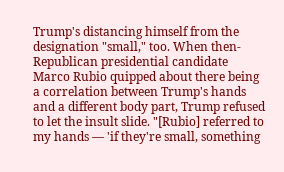Trump's distancing himself from the designation "small," too. When then-Republican presidential candidate Marco Rubio quipped about there being a correlation between Trump's hands and a different body part, Trump refused to let the insult slide. "[Rubio] referred to my hands — 'if they're small, something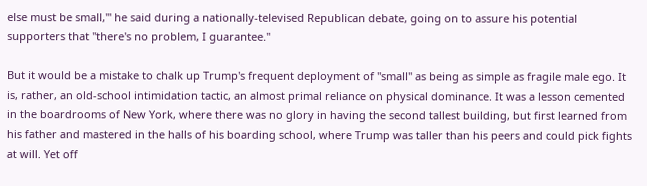else must be small,'" he said during a nationally-televised Republican debate, going on to assure his potential supporters that "there's no problem, I guarantee."

But it would be a mistake to chalk up Trump's frequent deployment of "small" as being as simple as fragile male ego. It is, rather, an old-school intimidation tactic, an almost primal reliance on physical dominance. It was a lesson cemented in the boardrooms of New York, where there was no glory in having the second tallest building, but first learned from his father and mastered in the halls of his boarding school, where Trump was taller than his peers and could pick fights at will. Yet off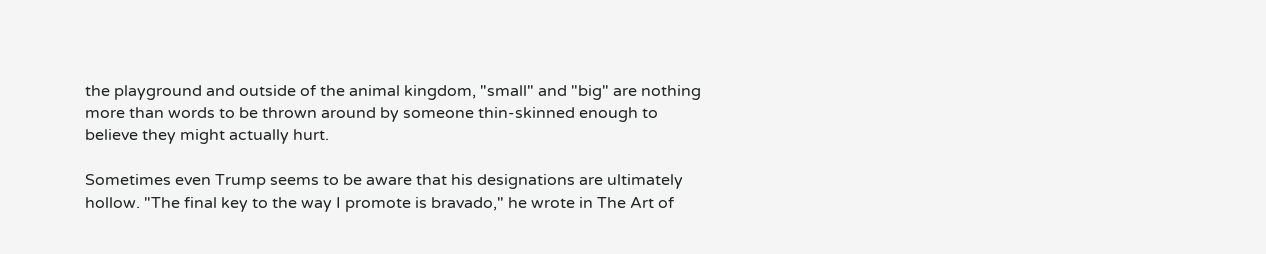the playground and outside of the animal kingdom, "small" and "big" are nothing more than words to be thrown around by someone thin-skinned enough to believe they might actually hurt.

Sometimes even Trump seems to be aware that his designations are ultimately hollow. "The final key to the way I promote is bravado," he wrote in The Art of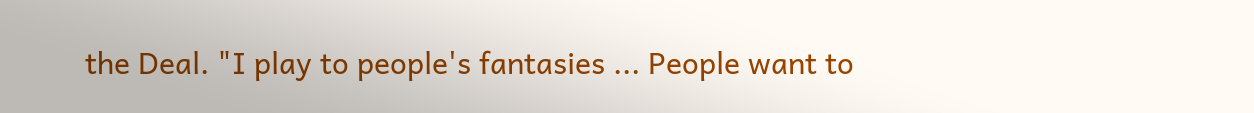the Deal. "I play to people's fantasies ... People want to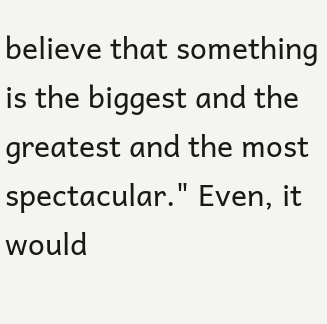believe that something is the biggest and the greatest and the most spectacular." Even, it would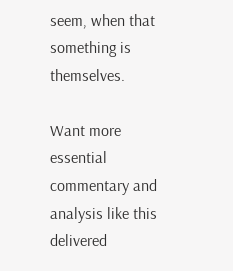seem, when that something is themselves.

Want more essential commentary and analysis like this delivered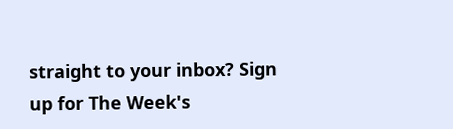straight to your inbox? Sign up for The Week's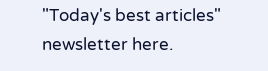"Today's best articles" newsletter here.